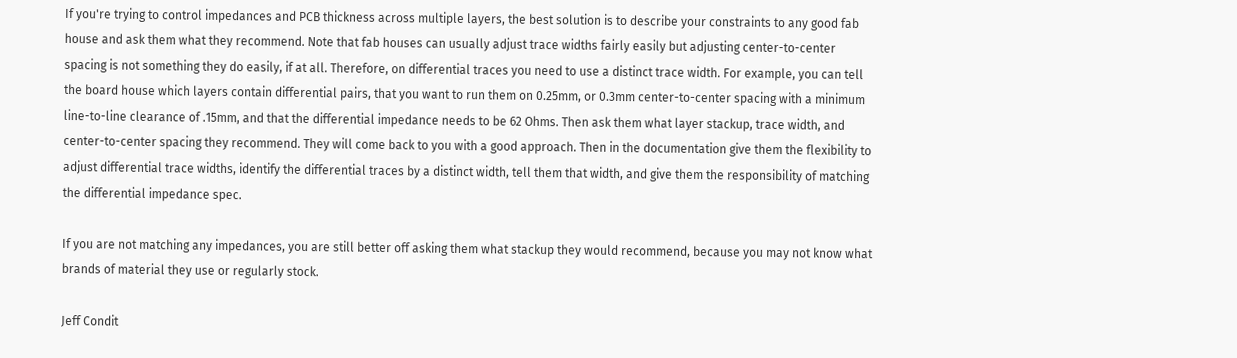If you're trying to control impedances and PCB thickness across multiple layers, the best solution is to describe your constraints to any good fab house and ask them what they recommend. Note that fab houses can usually adjust trace widths fairly easily but adjusting center-to-center spacing is not something they do easily, if at all. Therefore, on differential traces you need to use a distinct trace width. For example, you can tell the board house which layers contain differential pairs, that you want to run them on 0.25mm, or 0.3mm center-to-center spacing with a minimum line-to-line clearance of .15mm, and that the differential impedance needs to be 62 Ohms. Then ask them what layer stackup, trace width, and center-to-center spacing they recommend. They will come back to you with a good approach. Then in the documentation give them the flexibility to adjust differential trace widths, identify the differential traces by a distinct width, tell them that width, and give them the responsibility of matching the differential impedance spec.

If you are not matching any impedances, you are still better off asking them what stackup they would recommend, because you may not know what brands of material they use or regularly stock.

Jeff Condit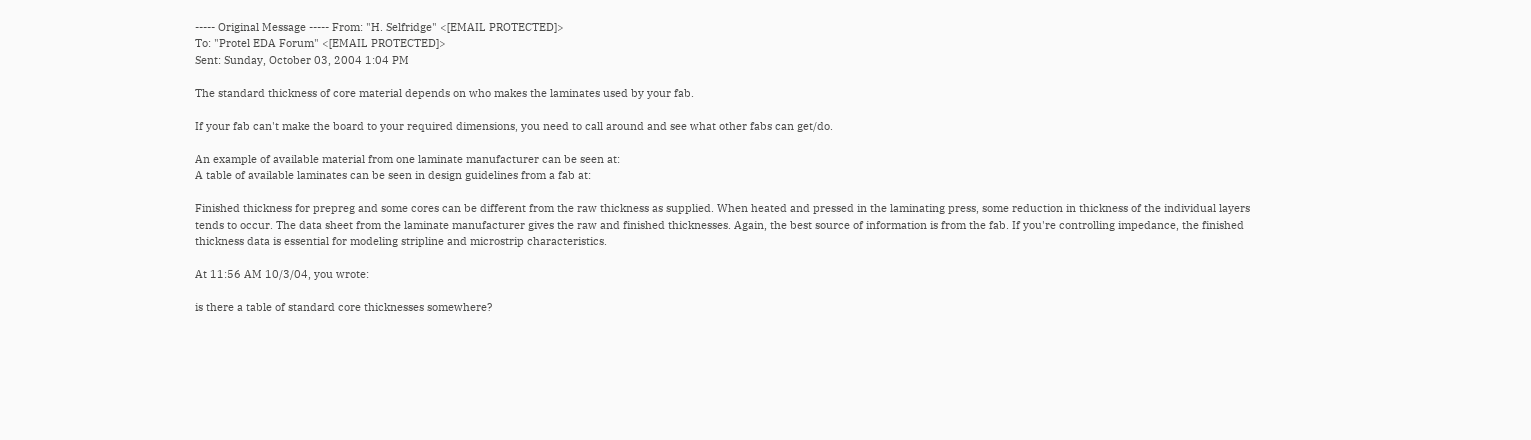----- Original Message ----- From: "H. Selfridge" <[EMAIL PROTECTED]>
To: "Protel EDA Forum" <[EMAIL PROTECTED]>
Sent: Sunday, October 03, 2004 1:04 PM

The standard thickness of core material depends on who makes the laminates used by your fab.

If your fab can't make the board to your required dimensions, you need to call around and see what other fabs can get/do.

An example of available material from one laminate manufacturer can be seen at:
A table of available laminates can be seen in design guidelines from a fab at:

Finished thickness for prepreg and some cores can be different from the raw thickness as supplied. When heated and pressed in the laminating press, some reduction in thickness of the individual layers tends to occur. The data sheet from the laminate manufacturer gives the raw and finished thicknesses. Again, the best source of information is from the fab. If you're controlling impedance, the finished thickness data is essential for modeling stripline and microstrip characteristics.

At 11:56 AM 10/3/04, you wrote:

is there a table of standard core thicknesses somewhere?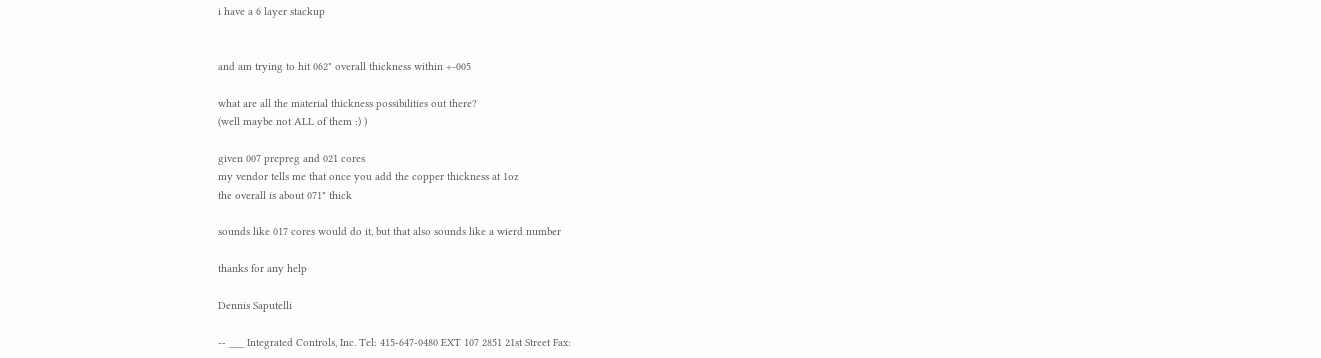i have a 6 layer stackup


and am trying to hit 062" overall thickness within +-005

what are all the material thickness possibilities out there?
(well maybe not ALL of them :) )

given 007 prepreg and 021 cores
my vendor tells me that once you add the copper thickness at 1oz
the overall is about 071" thick

sounds like 017 cores would do it, but that also sounds like a wierd number

thanks for any help

Dennis Saputelli

-- ___ Integrated Controls, Inc. Tel: 415-647-0480 EXT 107 2851 21st Street Fax: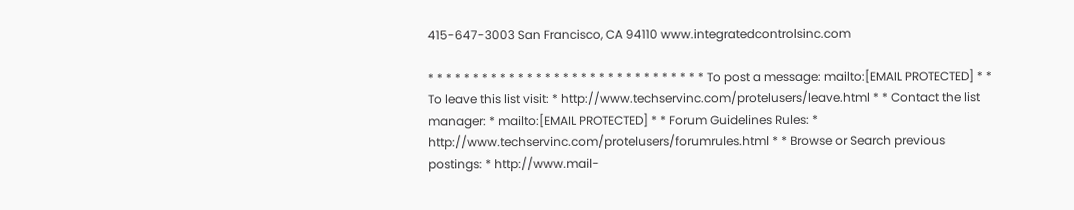415-647-3003 San Francisco, CA 94110 www.integratedcontrolsinc.com

* * * * * * * * * * * * * * * * * * * * * * * * * * * * * * * To post a message: mailto:[EMAIL PROTECTED] * * To leave this list visit: * http://www.techservinc.com/protelusers/leave.html * * Contact the list manager: * mailto:[EMAIL PROTECTED] * * Forum Guidelines Rules: * http://www.techservinc.com/protelusers/forumrules.html * * Browse or Search previous postings: * http://www.mail-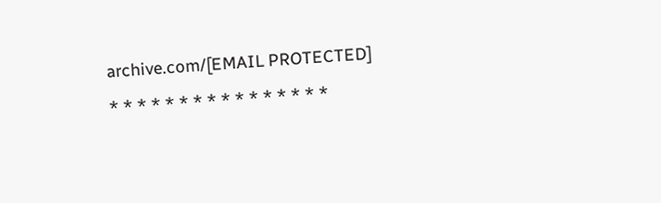archive.com/[EMAIL PROTECTED] * * * * * * * * * * * * * * * *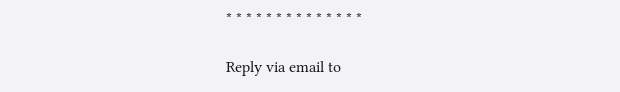* * * * * * * * * * * * * *

Reply via email to